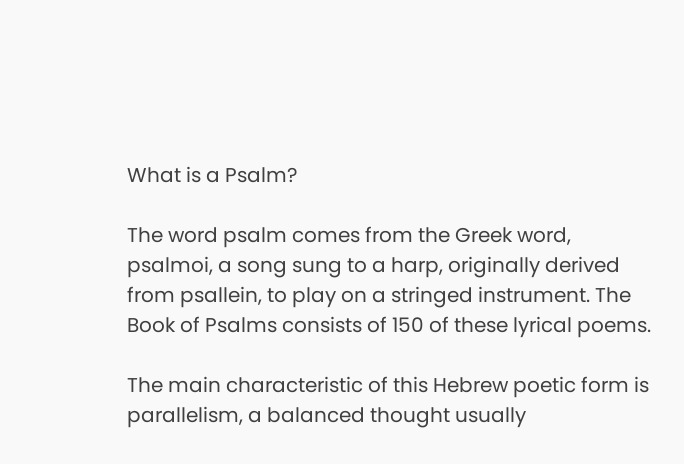What is a Psalm?

The word psalm comes from the Greek word, psalmoi, a song sung to a harp, originally derived from psallein, to play on a stringed instrument. The Book of Psalms consists of 150 of these lyrical poems.

The main characteristic of this Hebrew poetic form is parallelism, a balanced thought usually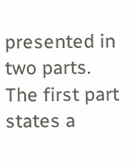presented in two parts. The first part states a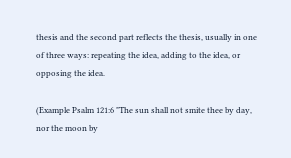thesis and the second part reflects the thesis, usually in one of three ways: repeating the idea, adding to the idea, or opposing the idea.

(Example Psalm 121:6 "The sun shall not smite thee by day, nor the moon by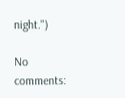night.")

No comments: